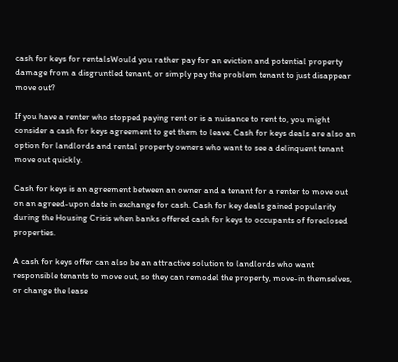cash for keys for rentalsWould you rather pay for an eviction and potential property damage from a disgruntled tenant, or simply pay the problem tenant to just disappear move out?

If you have a renter who stopped paying rent or is a nuisance to rent to, you might consider a cash for keys agreement to get them to leave. Cash for keys deals are also an option for landlords and rental property owners who want to see a delinquent tenant move out quickly.

Cash for keys is an agreement between an owner and a tenant for a renter to move out on an agreed-upon date in exchange for cash. Cash for key deals gained popularity during the Housing Crisis when banks offered cash for keys to occupants of foreclosed properties.

A cash for keys offer can also be an attractive solution to landlords who want responsible tenants to move out, so they can remodel the property, move-in themselves, or change the lease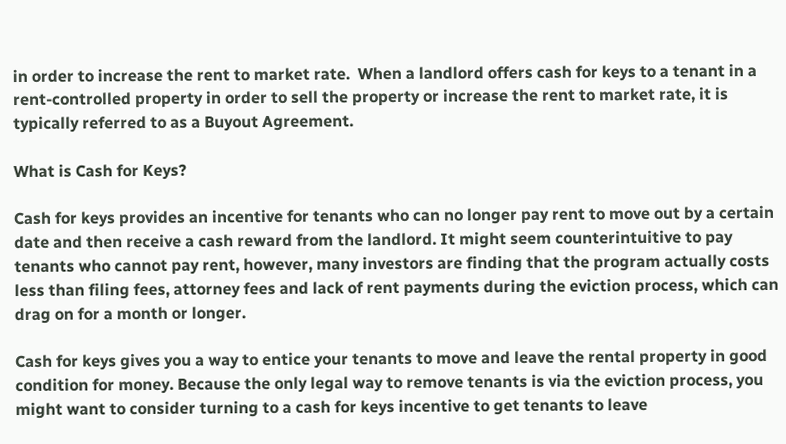in order to increase the rent to market rate.  When a landlord offers cash for keys to a tenant in a rent-controlled property in order to sell the property or increase the rent to market rate, it is typically referred to as a Buyout Agreement.

What is Cash for Keys?

Cash for keys provides an incentive for tenants who can no longer pay rent to move out by a certain date and then receive a cash reward from the landlord. It might seem counterintuitive to pay tenants who cannot pay rent, however, many investors are finding that the program actually costs less than filing fees, attorney fees and lack of rent payments during the eviction process, which can drag on for a month or longer.

Cash for keys gives you a way to entice your tenants to move and leave the rental property in good condition for money. Because the only legal way to remove tenants is via the eviction process, you might want to consider turning to a cash for keys incentive to get tenants to leave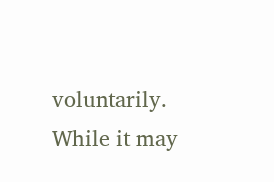voluntarily. While it may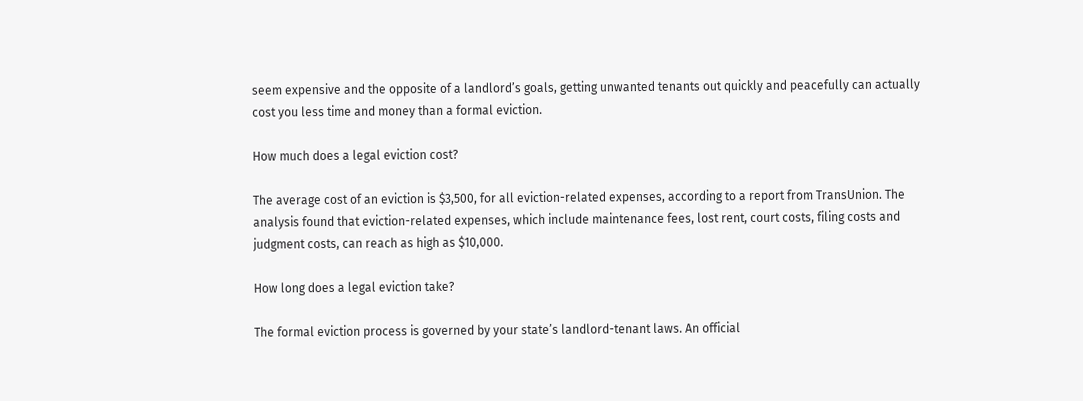seem expensive and the opposite of a landlord’s goals, getting unwanted tenants out quickly and peacefully can actually cost you less time and money than a formal eviction.

How much does a legal eviction cost?

The average cost of an eviction is $3,500, for all eviction-related expenses, according to a report from TransUnion. The analysis found that eviction-related expenses, which include maintenance fees, lost rent, court costs, filing costs and judgment costs, can reach as high as $10,000.

How long does a legal eviction take?

The formal eviction process is governed by your state’s landlord-tenant laws. An official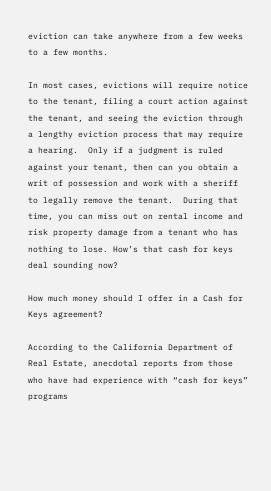eviction can take anywhere from a few weeks to a few months.

In most cases, evictions will require notice to the tenant, filing a court action against the tenant, and seeing the eviction through a lengthy eviction process that may require a hearing.  Only if a judgment is ruled against your tenant, then can you obtain a writ of possession and work with a sheriff to legally remove the tenant.  During that time, you can miss out on rental income and risk property damage from a tenant who has nothing to lose. How’s that cash for keys deal sounding now?

How much money should I offer in a Cash for Keys agreement?

According to the California Department of Real Estate, anecdotal reports from those who have had experience with “cash for keys” programs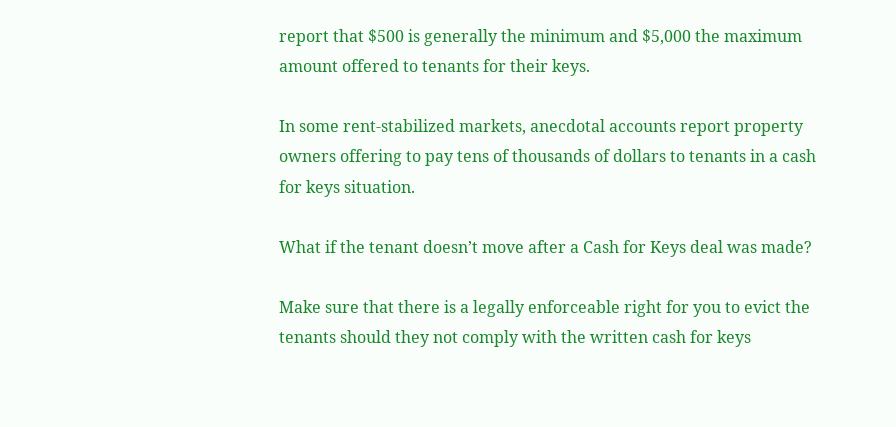report that $500 is generally the minimum and $5,000 the maximum amount offered to tenants for their keys.

In some rent-stabilized markets, anecdotal accounts report property owners offering to pay tens of thousands of dollars to tenants in a cash for keys situation.

What if the tenant doesn’t move after a Cash for Keys deal was made?

Make sure that there is a legally enforceable right for you to evict the tenants should they not comply with the written cash for keys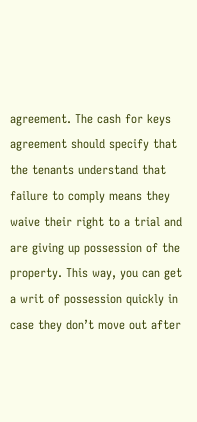agreement. The cash for keys agreement should specify that the tenants understand that failure to comply means they waive their right to a trial and are giving up possession of the property. This way, you can get a writ of possession quickly in case they don’t move out after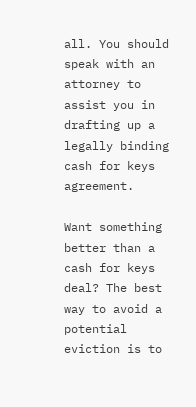all. You should speak with an attorney to assist you in drafting up a legally binding cash for keys agreement.

Want something better than a cash for keys deal? The best way to avoid a potential eviction is to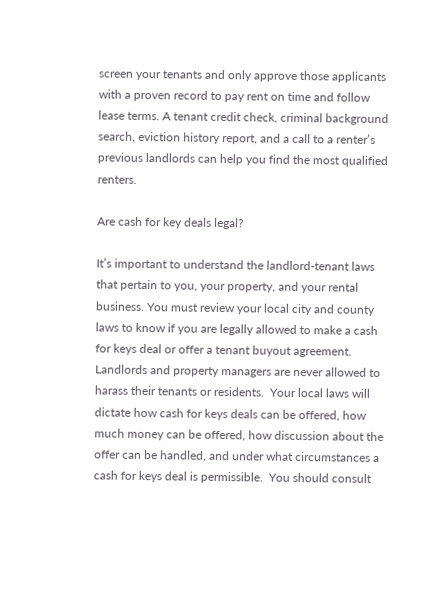screen your tenants and only approve those applicants with a proven record to pay rent on time and follow lease terms. A tenant credit check, criminal background search, eviction history report, and a call to a renter’s previous landlords can help you find the most qualified renters.

Are cash for key deals legal?

It’s important to understand the landlord-tenant laws that pertain to you, your property, and your rental business. You must review your local city and county laws to know if you are legally allowed to make a cash for keys deal or offer a tenant buyout agreement. Landlords and property managers are never allowed to harass their tenants or residents.  Your local laws will dictate how cash for keys deals can be offered, how much money can be offered, how discussion about the offer can be handled, and under what circumstances a cash for keys deal is permissible.  You should consult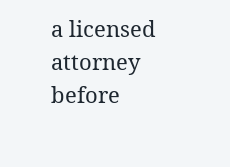a licensed attorney before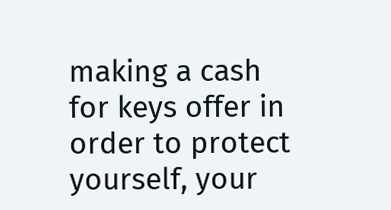making a cash for keys offer in order to protect yourself, your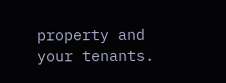property and your tenants.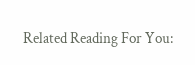Related Reading For You: